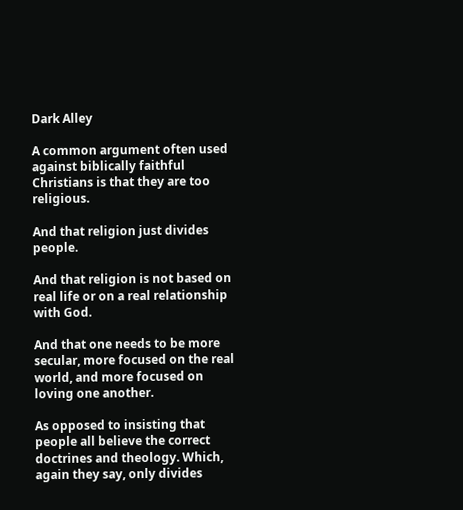Dark Alley

A common argument often used against biblically faithful Christians is that they are too religious.

And that religion just divides people.

And that religion is not based on real life or on a real relationship with God.

And that one needs to be more secular, more focused on the real world, and more focused on loving one another.

As opposed to insisting that people all believe the correct doctrines and theology. Which, again they say, only divides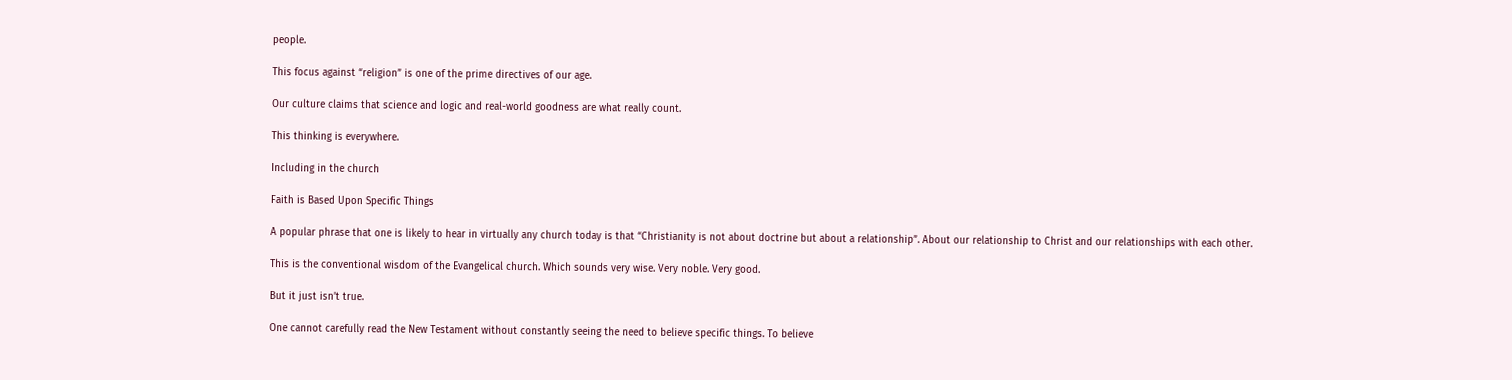people.

This focus against “religion” is one of the prime directives of our age.

Our culture claims that science and logic and real-world goodness are what really count.

This thinking is everywhere.

Including in the church

Faith is Based Upon Specific Things

A popular phrase that one is likely to hear in virtually any church today is that “Christianity is not about doctrine but about a relationship”. About our relationship to Christ and our relationships with each other.

This is the conventional wisdom of the Evangelical church. Which sounds very wise. Very noble. Very good.

But it just isn’t true.

One cannot carefully read the New Testament without constantly seeing the need to believe specific things. To believe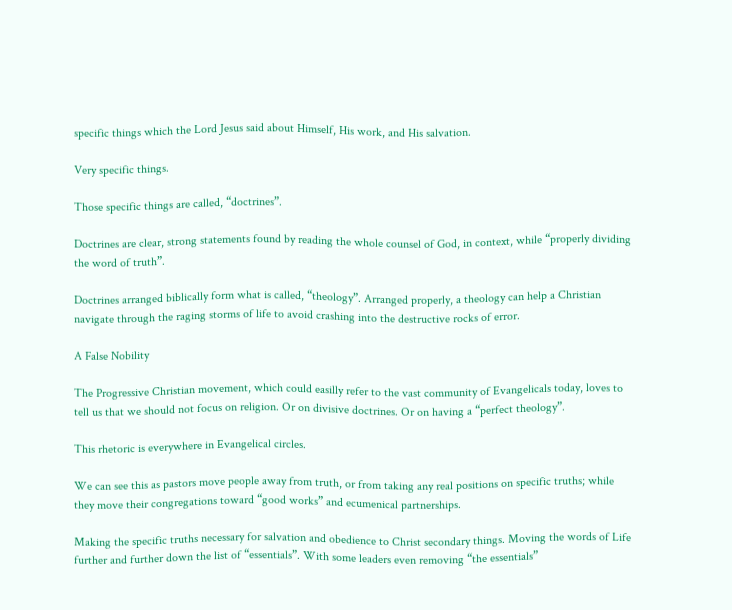specific things which the Lord Jesus said about Himself, His work, and His salvation.

Very specific things.

Those specific things are called, “doctrines”.

Doctrines are clear, strong statements found by reading the whole counsel of God, in context, while “properly dividing the word of truth”.

Doctrines arranged biblically form what is called, “theology”. Arranged properly, a theology can help a Christian navigate through the raging storms of life to avoid crashing into the destructive rocks of error.

A False Nobility

The Progressive Christian movement, which could easilly refer to the vast community of Evangelicals today, loves to tell us that we should not focus on religion. Or on divisive doctrines. Or on having a “perfect theology”.

This rhetoric is everywhere in Evangelical circles.

We can see this as pastors move people away from truth, or from taking any real positions on specific truths; while they move their congregations toward “good works” and ecumenical partnerships.

Making the specific truths necessary for salvation and obedience to Christ secondary things. Moving the words of Life further and further down the list of “essentials”. With some leaders even removing “the essentials”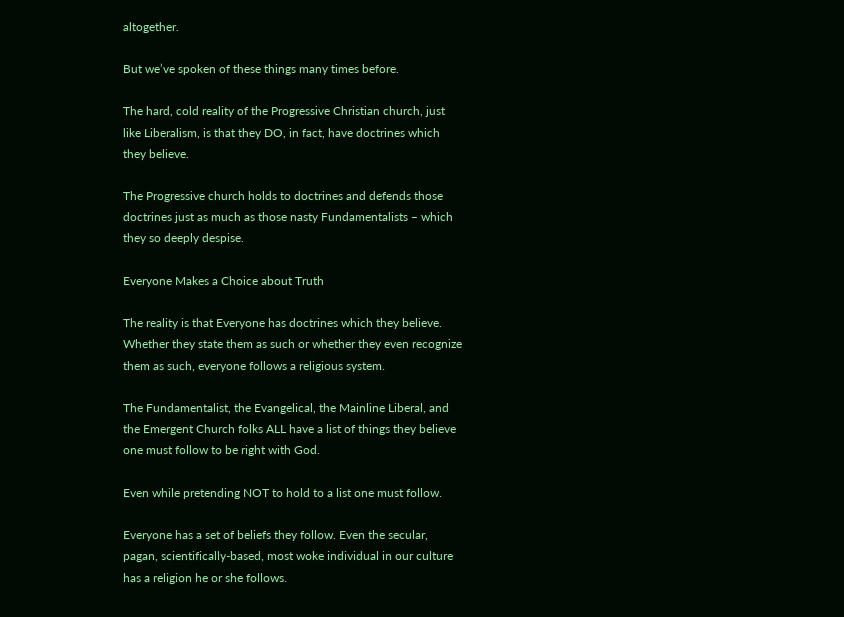altogether.

But we’ve spoken of these things many times before.

The hard, cold reality of the Progressive Christian church, just like Liberalism, is that they DO, in fact, have doctrines which they believe.

The Progressive church holds to doctrines and defends those doctrines just as much as those nasty Fundamentalists – which they so deeply despise.

Everyone Makes a Choice about Truth

The reality is that Everyone has doctrines which they believe. Whether they state them as such or whether they even recognize them as such, everyone follows a religious system.

The Fundamentalist, the Evangelical, the Mainline Liberal, and the Emergent Church folks ALL have a list of things they believe one must follow to be right with God.

Even while pretending NOT to hold to a list one must follow.

Everyone has a set of beliefs they follow. Even the secular, pagan, scientifically-based, most woke individual in our culture has a religion he or she follows.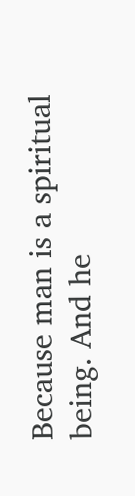Because man is a spiritual being. And he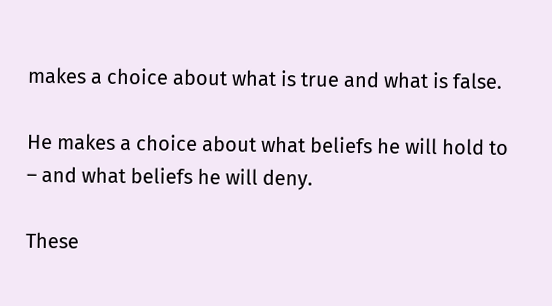makes a choice about what is true and what is false.

He makes a choice about what beliefs he will hold to – and what beliefs he will deny.

These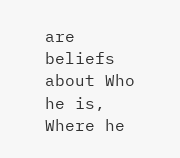are beliefs about Who he is, Where he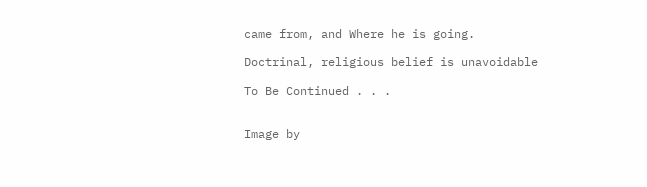came from, and Where he is going.

Doctrinal, religious belief is unavoidable

To Be Continued . . .


Image by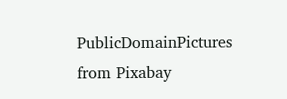PublicDomainPictures from Pixabay